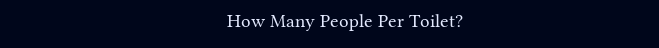How Many People Per Toilet?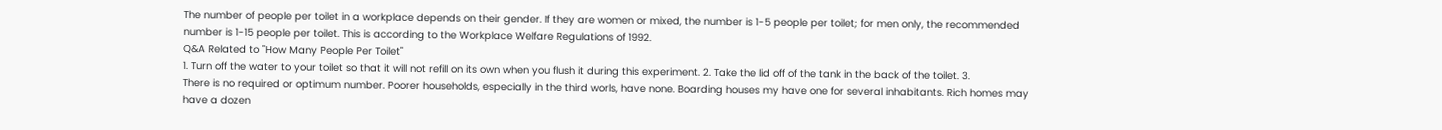The number of people per toilet in a workplace depends on their gender. If they are women or mixed, the number is 1-5 people per toilet; for men only, the recommended number is 1-15 people per toilet. This is according to the Workplace Welfare Regulations of 1992.
Q&A Related to "How Many People Per Toilet"
1. Turn off the water to your toilet so that it will not refill on its own when you flush it during this experiment. 2. Take the lid off of the tank in the back of the toilet. 3.
There is no required or optimum number. Poorer households, especially in the third worls, have none. Boarding houses my have one for several inhabitants. Rich homes may have a dozen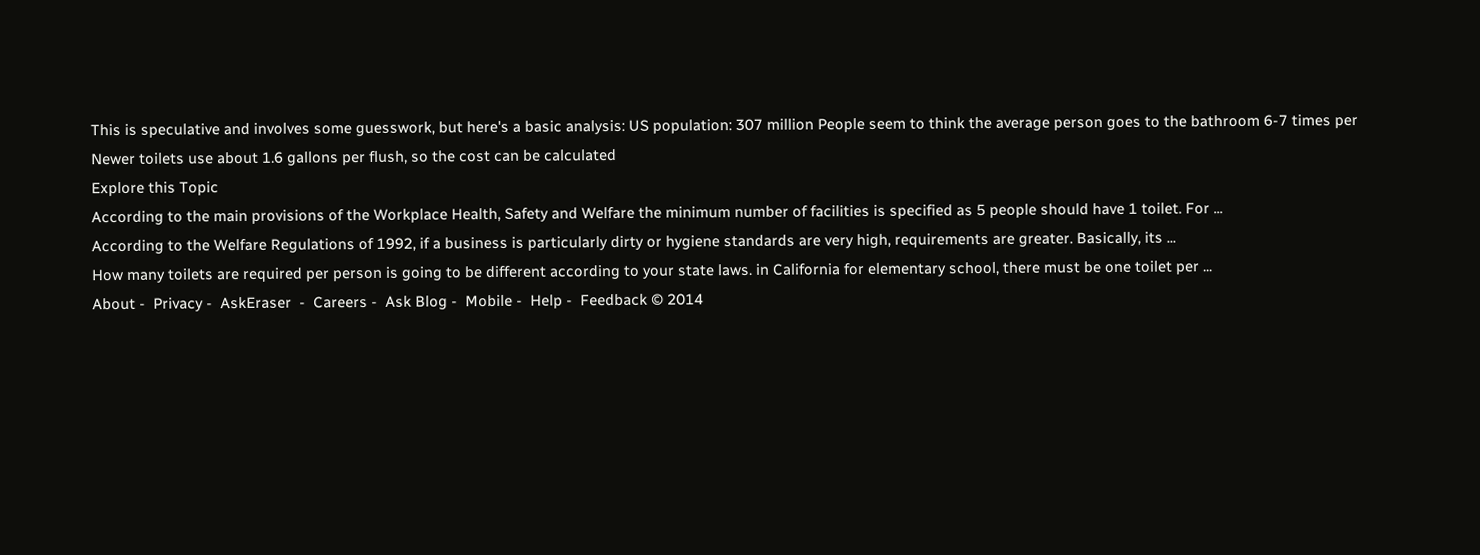This is speculative and involves some guesswork, but here's a basic analysis: US population: 307 million People seem to think the average person goes to the bathroom 6-7 times per
Newer toilets use about 1.6 gallons per flush, so the cost can be calculated
Explore this Topic
According to the main provisions of the Workplace Health, Safety and Welfare the minimum number of facilities is specified as 5 people should have 1 toilet. For ...
According to the Welfare Regulations of 1992, if a business is particularly dirty or hygiene standards are very high, requirements are greater. Basically, its ...
How many toilets are required per person is going to be different according to your state laws. in California for elementary school, there must be one toilet per ...
About -  Privacy -  AskEraser  -  Careers -  Ask Blog -  Mobile -  Help -  Feedback © 2014